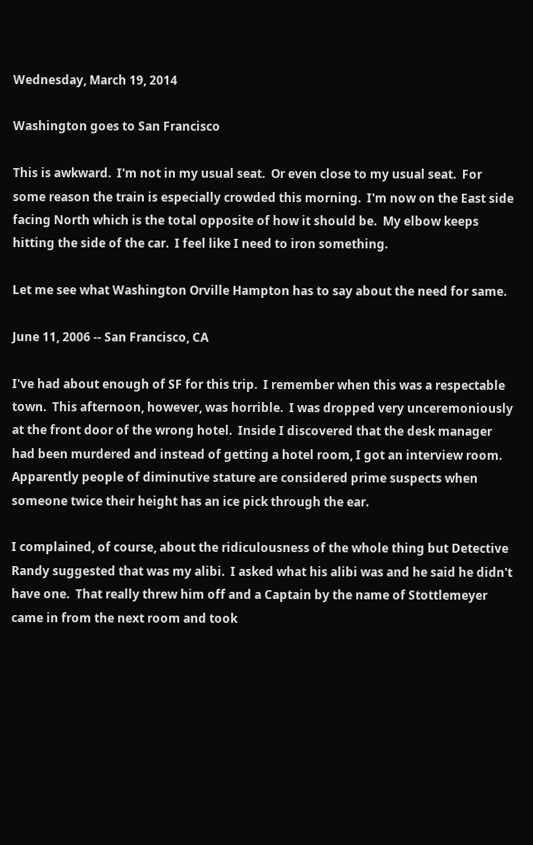Wednesday, March 19, 2014

Washington goes to San Francisco

This is awkward.  I'm not in my usual seat.  Or even close to my usual seat.  For some reason the train is especially crowded this morning.  I'm now on the East side facing North which is the total opposite of how it should be.  My elbow keeps hitting the side of the car.  I feel like I need to iron something.

Let me see what Washington Orville Hampton has to say about the need for same.

June 11, 2006 -- San Francisco, CA

I've had about enough of SF for this trip.  I remember when this was a respectable town.  This afternoon, however, was horrible.  I was dropped very unceremoniously at the front door of the wrong hotel.  Inside I discovered that the desk manager had been murdered and instead of getting a hotel room, I got an interview room.  Apparently people of diminutive stature are considered prime suspects when someone twice their height has an ice pick through the ear.

I complained, of course, about the ridiculousness of the whole thing but Detective Randy suggested that was my alibi.  I asked what his alibi was and he said he didn't have one.  That really threw him off and a Captain by the name of Stottlemeyer came in from the next room and took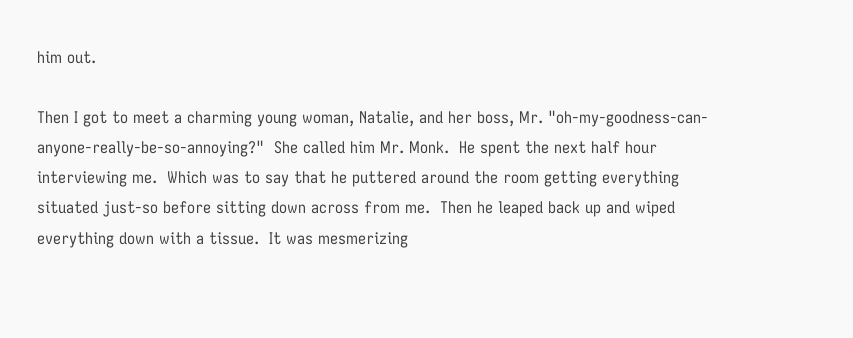him out.

Then I got to meet a charming young woman, Natalie, and her boss, Mr. "oh-my-goodness-can-anyone-really-be-so-annoying?"  She called him Mr. Monk.  He spent the next half hour interviewing me.  Which was to say that he puttered around the room getting everything situated just-so before sitting down across from me.  Then he leaped back up and wiped everything down with a tissue.  It was mesmerizing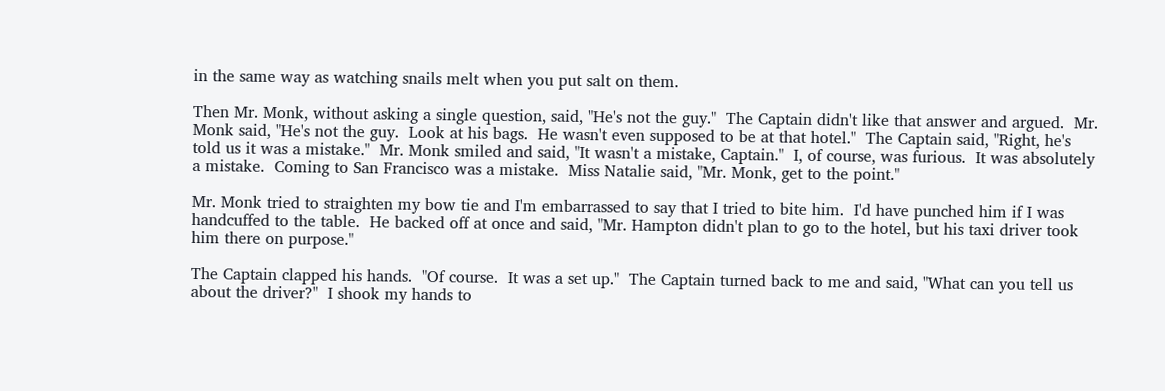in the same way as watching snails melt when you put salt on them.

Then Mr. Monk, without asking a single question, said, "He's not the guy."  The Captain didn't like that answer and argued.  Mr. Monk said, "He's not the guy.  Look at his bags.  He wasn't even supposed to be at that hotel."  The Captain said, "Right, he's told us it was a mistake."  Mr. Monk smiled and said, "It wasn't a mistake, Captain."  I, of course, was furious.  It was absolutely a mistake.  Coming to San Francisco was a mistake.  Miss Natalie said, "Mr. Monk, get to the point."

Mr. Monk tried to straighten my bow tie and I'm embarrassed to say that I tried to bite him.  I'd have punched him if I was handcuffed to the table.  He backed off at once and said, "Mr. Hampton didn't plan to go to the hotel, but his taxi driver took him there on purpose."

The Captain clapped his hands.  "Of course.  It was a set up."  The Captain turned back to me and said, "What can you tell us about the driver?"  I shook my hands to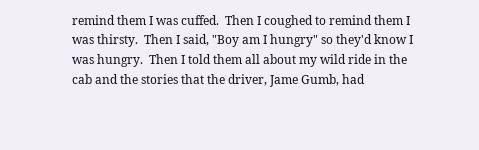remind them I was cuffed.  Then I coughed to remind them I was thirsty.  Then I said, "Boy am I hungry" so they'd know I was hungry.  Then I told them all about my wild ride in the cab and the stories that the driver, Jame Gumb, had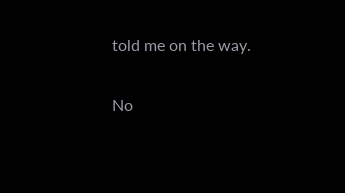told me on the way.

No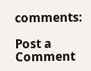comments:

Post a Comment